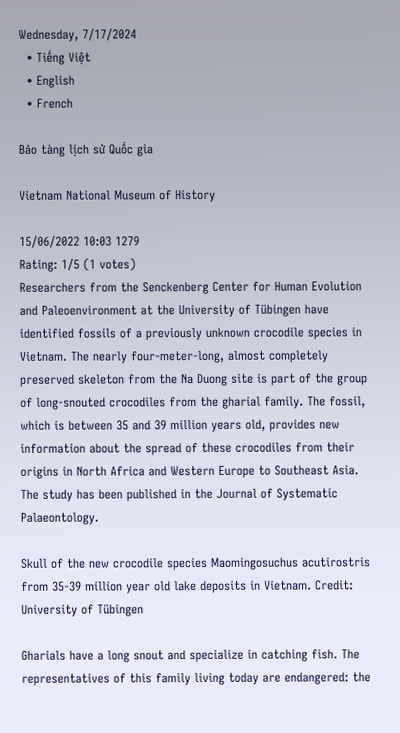Wednesday, 7/17/2024
  • Tiếng Việt
  • English
  • French

Bảo tàng lịch sử Quốc gia

Vietnam National Museum of History

15/06/2022 10:03 1279
Rating: 1/5 (1 votes)
Researchers from the Senckenberg Center for Human Evolution and Paleoenvironment at the University of Tübingen have identified fossils of a previously unknown crocodile species in Vietnam. The nearly four-meter-long, almost completely preserved skeleton from the Na Duong site is part of the group of long-snouted crocodiles from the gharial family. The fossil, which is between 35 and 39 million years old, provides new information about the spread of these crocodiles from their origins in North Africa and Western Europe to Southeast Asia. The study has been published in the Journal of Systematic Palaeontology.

Skull of the new crocodile species Maomingosuchus acutirostris from 35-39 million year old lake deposits in Vietnam. Credit: University of Tübingen

Gharials have a long snout and specialize in catching fish. The representatives of this family living today are endangered: the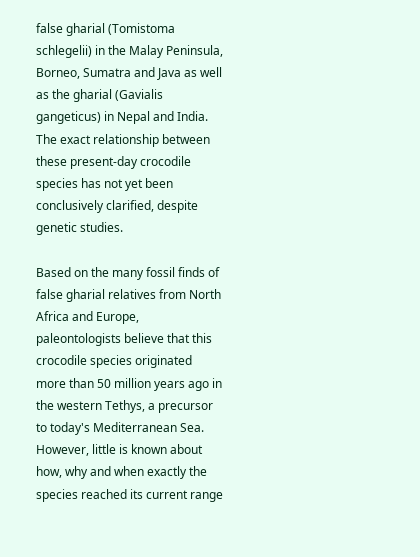false gharial (Tomistoma schlegelii) in the Malay Peninsula, Borneo, Sumatra and Java as well as the gharial (Gavialis gangeticus) in Nepal and India. The exact relationship between these present-day crocodile species has not yet been conclusively clarified, despite genetic studies.

Based on the many fossil finds of false gharial relatives from North Africa and Europe, paleontologists believe that this crocodile species originated more than 50 million years ago in the western Tethys, a precursor to today's Mediterranean Sea. However, little is known about how, why and when exactly the species reached its current range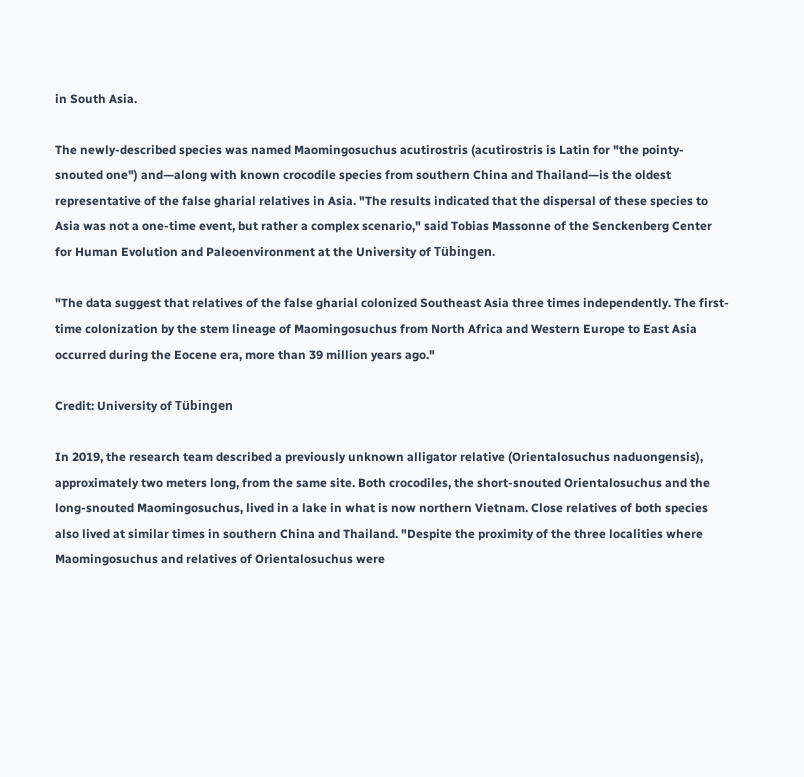in South Asia.

The newly-described species was named Maomingosuchus acutirostris (acutirostris is Latin for "the pointy-snouted one") and—along with known crocodile species from southern China and Thailand—is the oldest representative of the false gharial relatives in Asia. "The results indicated that the dispersal of these species to Asia was not a one-time event, but rather a complex scenario," said Tobias Massonne of the Senckenberg Center for Human Evolution and Paleoenvironment at the University of Tübingen.

"The data suggest that relatives of the false gharial colonized Southeast Asia three times independently. The first-time colonization by the stem lineage of Maomingosuchus from North Africa and Western Europe to East Asia occurred during the Eocene era, more than 39 million years ago."

Credit: University of Tübingen

In 2019, the research team described a previously unknown alligator relative (Orientalosuchus naduongensis), approximately two meters long, from the same site. Both crocodiles, the short-snouted Orientalosuchus and the long-snouted Maomingosuchus, lived in a lake in what is now northern Vietnam. Close relatives of both species also lived at similar times in southern China and Thailand. "Despite the proximity of the three localities where Maomingosuchus and relatives of Orientalosuchus were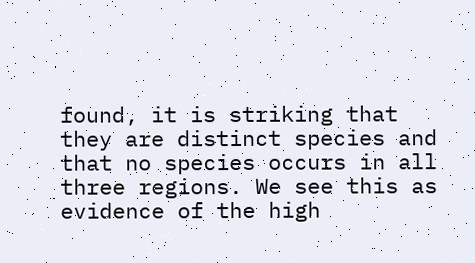found, it is striking that they are distinct species and that no species occurs in all three regions. We see this as evidence of the high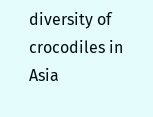diversity of crocodiles in Asia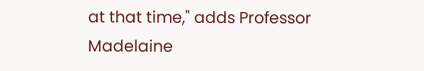at that time," adds Professor Madelaine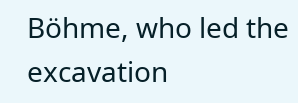Böhme, who led the excavation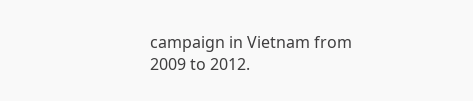campaign in Vietnam from 2009 to 2012.